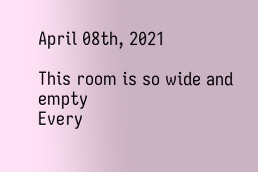April 08th, 2021

This room is so wide and empty
Every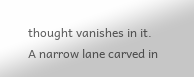thought vanishes in it.
A narrow lane carved in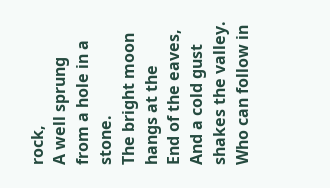rock,
A well sprung from a hole in a stone.
The bright moon hangs at the
End of the eaves,
And a cold gust shakes the valley.
Who can follow in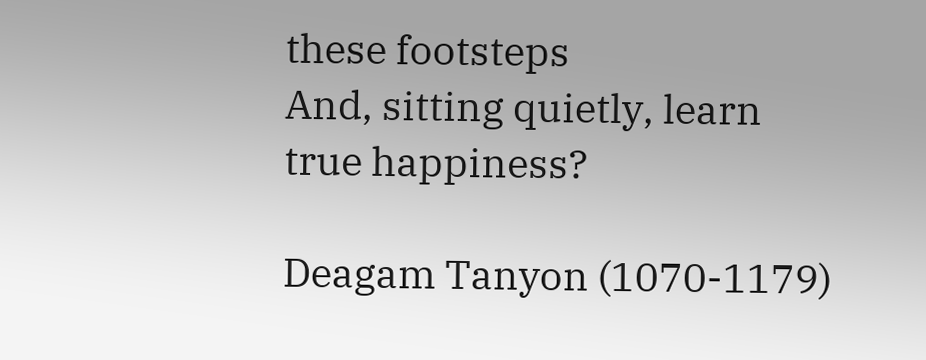these footsteps
And, sitting quietly, learn true happiness?

Deagam Tanyon (1070-1179)